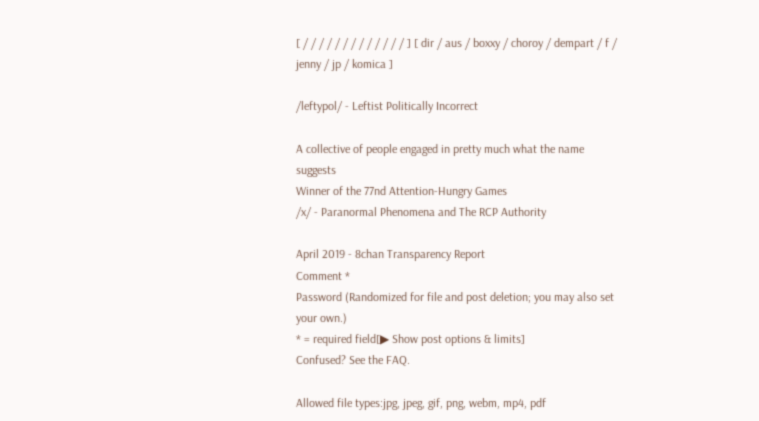[ / / / / / / / / / / / / / ] [ dir / aus / boxxy / choroy / dempart / f / jenny / jp / komica ]

/leftypol/ - Leftist Politically Incorrect

A collective of people engaged in pretty much what the name suggests
Winner of the 77nd Attention-Hungry Games
/x/ - Paranormal Phenomena and The RCP Authority

April 2019 - 8chan Transparency Report
Comment *
Password (Randomized for file and post deletion; you may also set your own.)
* = required field[▶ Show post options & limits]
Confused? See the FAQ.

Allowed file types:jpg, jpeg, gif, png, webm, mp4, pdf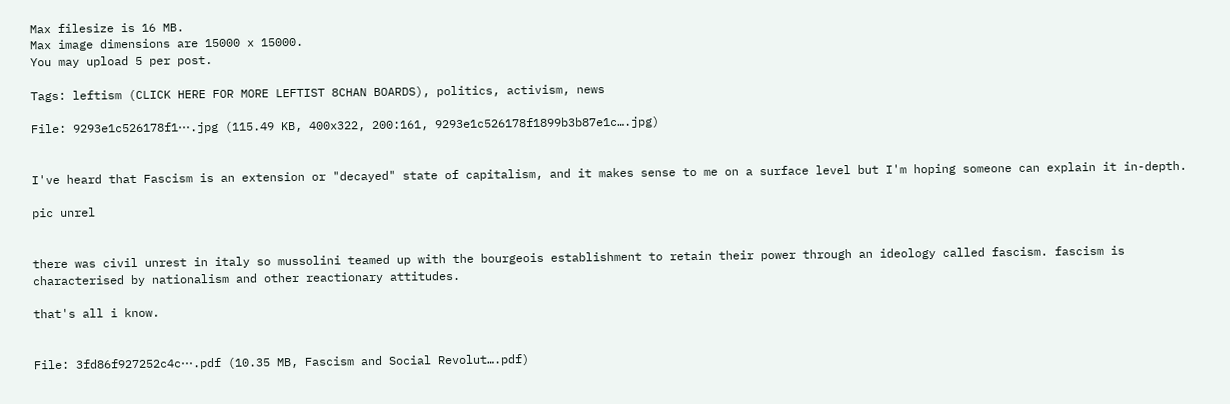Max filesize is 16 MB.
Max image dimensions are 15000 x 15000.
You may upload 5 per post.

Tags: leftism (CLICK HERE FOR MORE LEFTIST 8CHAN BOARDS), politics, activism, news

File: 9293e1c526178f1⋯.jpg (115.49 KB, 400x322, 200:161, 9293e1c526178f1899b3b87e1c….jpg)


I've heard that Fascism is an extension or "decayed" state of capitalism, and it makes sense to me on a surface level but I'm hoping someone can explain it in-depth.

pic unrel


there was civil unrest in italy so mussolini teamed up with the bourgeois establishment to retain their power through an ideology called fascism. fascism is characterised by nationalism and other reactionary attitudes.

that's all i know.


File: 3fd86f927252c4c⋯.pdf (10.35 MB, Fascism and Social Revolut….pdf)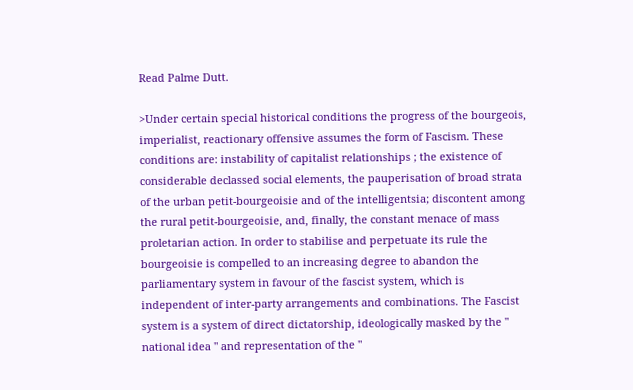Read Palme Dutt.

>Under certain special historical conditions the progress of the bourgeois, imperialist, reactionary offensive assumes the form of Fascism. These conditions are: instability of capitalist relationships ; the existence of considerable declassed social elements, the pauperisation of broad strata of the urban petit-bourgeoisie and of the intelligentsia; discontent among the rural petit-bourgeoisie, and, finally, the constant menace of mass proletarian action. In order to stabilise and perpetuate its rule the bourgeoisie is compelled to an increasing degree to abandon the parliamentary system in favour of the fascist system, which is independent of inter-party arrangements and combinations. The Fascist system is a system of direct dictatorship, ideologically masked by the " national idea " and representation of the "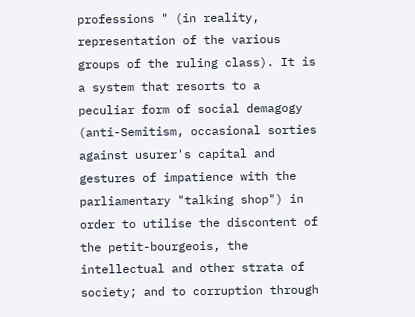professions " (in reality, representation of the various groups of the ruling class). It is a system that resorts to a peculiar form of social demagogy (anti-Semitism, occasional sorties against usurer's capital and gestures of impatience with the parliamentary "talking shop") in order to utilise the discontent of the petit-bourgeois, the intellectual and other strata of society; and to corruption through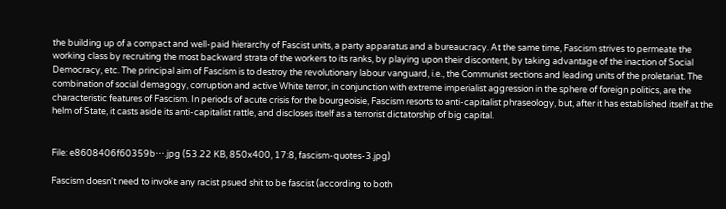the building up of a compact and well-paid hierarchy of Fascist units, a party apparatus and a bureaucracy. At the same time, Fascism strives to permeate the working class by recruiting the most backward strata of the workers to its ranks, by playing upon their discontent, by taking advantage of the inaction of Social Democracy, etc. The principal aim of Fascism is to destroy the revolutionary labour vanguard, i.e., the Communist sections and leading units of the proletariat. The combination of social demagogy, corruption and active White terror, in conjunction with extreme imperialist aggression in the sphere of foreign politics, are the characteristic features of Fascism. In periods of acute crisis for the bourgeoisie, Fascism resorts to anti-capitalist phraseology, but, after it has established itself at the helm of State, it casts aside its anti-capitalist rattle, and discloses itself as a terrorist dictatorship of big capital.


File: e8608406f60359b⋯.jpg (53.22 KB, 850x400, 17:8, fascism-quotes-3.jpg)

Fascism doesn't need to invoke any racist psued shit to be fascist (according to both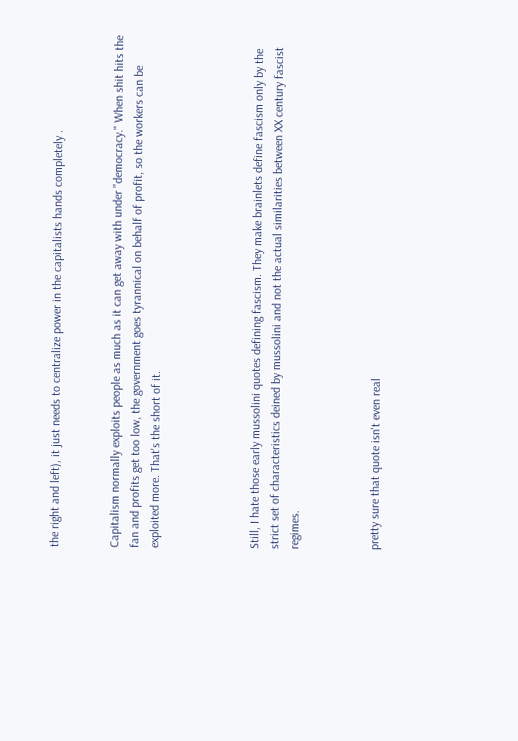the right and left), it just needs to centralize power in the capitalists hands completely .


Capitalism normally exploits people as much as it can get away with under "democracy." When shit hits the fan and profits get too low, the government goes tyrannical on behalf of profit, so the workers can be exploited more. That's the short of it.




Still, I hate those early mussolini quotes defining fascism. They make brainlets define fascism only by the strict set of characteristics deined by mussolini and not the actual similarities between XX century fascist regimes.



pretty sure that quote isn't even real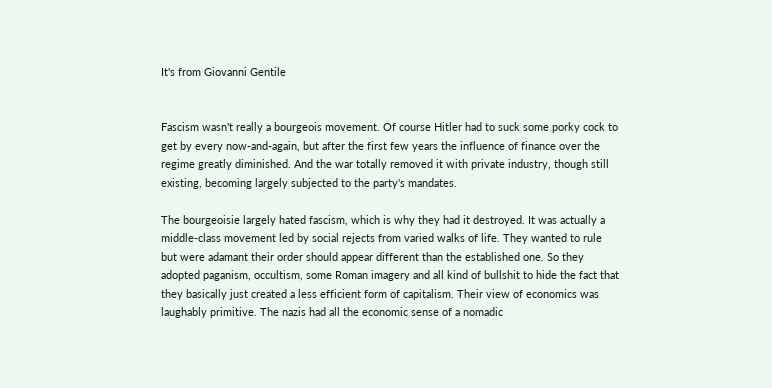It's from Giovanni Gentile


Fascism wasn't really a bourgeois movement. Of course Hitler had to suck some porky cock to get by every now-and-again, but after the first few years the influence of finance over the regime greatly diminished. And the war totally removed it with private industry, though still existing, becoming largely subjected to the party's mandates.

The bourgeoisie largely hated fascism, which is why they had it destroyed. It was actually a middle-class movement led by social rejects from varied walks of life. They wanted to rule but were adamant their order should appear different than the established one. So they adopted paganism, occultism, some Roman imagery and all kind of bullshit to hide the fact that they basically just created a less efficient form of capitalism. Their view of economics was laughably primitive. The nazis had all the economic sense of a nomadic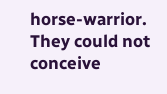horse-warrior. They could not conceive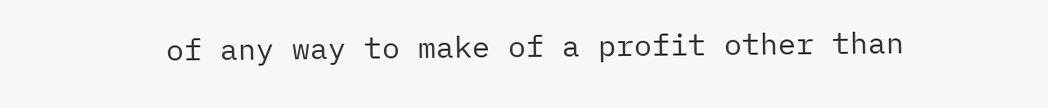of any way to make of a profit other than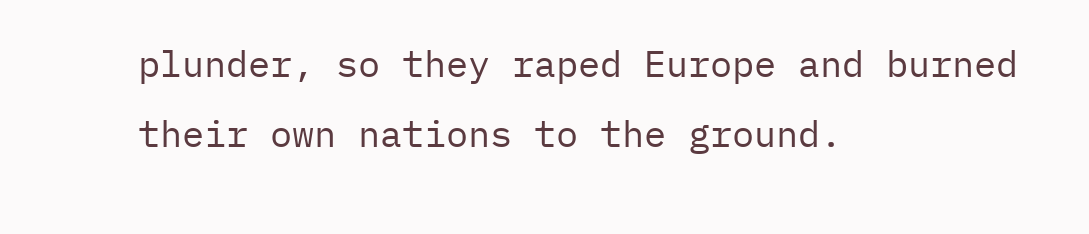plunder, so they raped Europe and burned their own nations to the ground.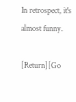In retrospect, it's almost funny.

[Return][Go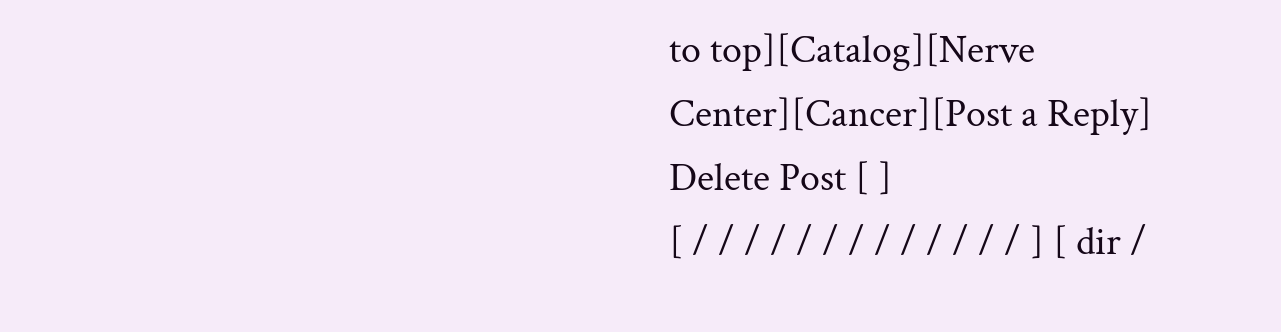to top][Catalog][Nerve Center][Cancer][Post a Reply]
Delete Post [ ]
[ / / / / / / / / / / / / / ] [ dir /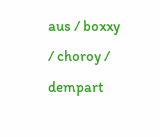aus / boxxy / choroy / dempart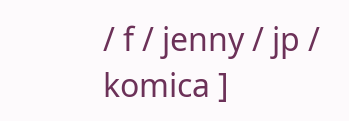/ f / jenny / jp / komica ]